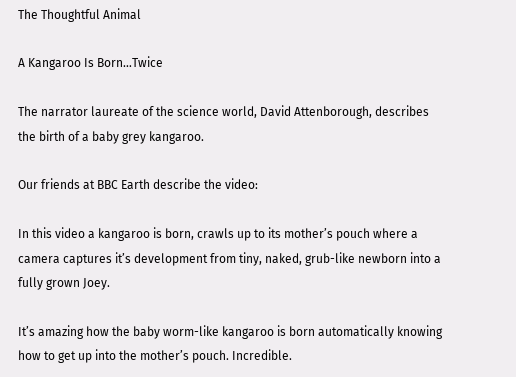The Thoughtful Animal

A Kangaroo Is Born…Twice

The narrator laureate of the science world, David Attenborough, describes the birth of a baby grey kangaroo.

Our friends at BBC Earth describe the video:

In this video a kangaroo is born, crawls up to its mother’s pouch where a camera captures it’s development from tiny, naked, grub-like newborn into a fully grown Joey.

It’s amazing how the baby worm-like kangaroo is born automatically knowing how to get up into the mother’s pouch. Incredible.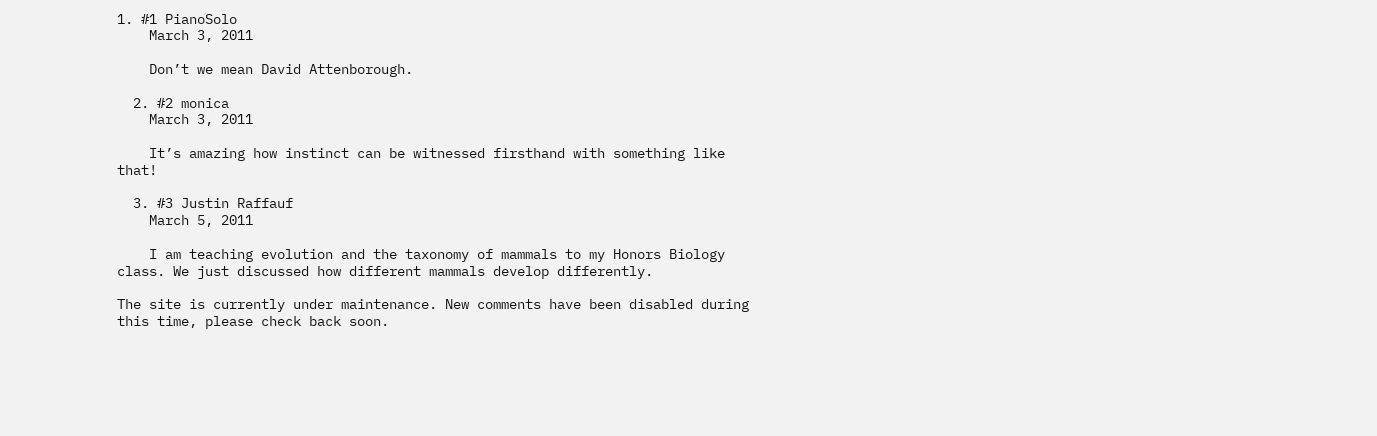1. #1 PianoSolo
    March 3, 2011

    Don’t we mean David Attenborough.

  2. #2 monica
    March 3, 2011

    It’s amazing how instinct can be witnessed firsthand with something like that!

  3. #3 Justin Raffauf
    March 5, 2011

    I am teaching evolution and the taxonomy of mammals to my Honors Biology class. We just discussed how different mammals develop differently.

The site is currently under maintenance. New comments have been disabled during this time, please check back soon.